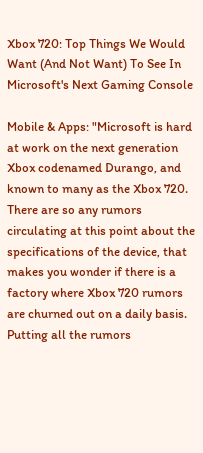Xbox 720: Top Things We Would Want (And Not Want) To See In Microsoft's Next Gaming Console

Mobile & Apps: "Microsoft is hard at work on the next generation Xbox codenamed Durango, and known to many as the Xbox 720. There are so any rumors circulating at this point about the specifications of the device, that makes you wonder if there is a factory where Xbox 720 rumors are churned out on a daily basis. Putting all the rumors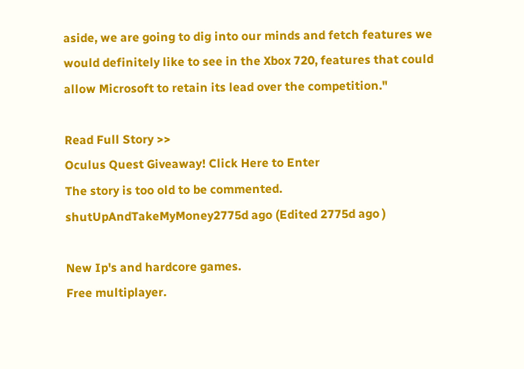aside, we are going to dig into our minds and fetch features we would definitely like to see in the Xbox 720, features that could allow Microsoft to retain its lead over the competition."

Read Full Story >>
Oculus Quest Giveaway! Click Here to Enter
The story is too old to be commented.
shutUpAndTakeMyMoney2775d ago (Edited 2775d ago )

New Ip's and hardcore games.
Free multiplayer.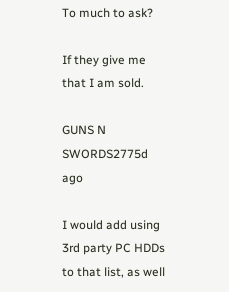To much to ask?

If they give me that I am sold.

GUNS N SWORDS2775d ago

I would add using 3rd party PC HDDs to that list, as well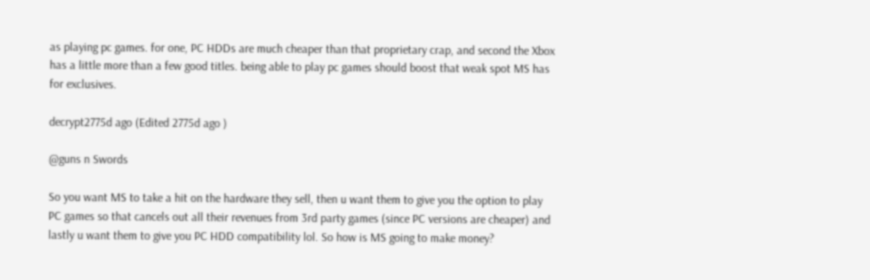as playing pc games. for one, PC HDDs are much cheaper than that proprietary crap, and second the Xbox has a little more than a few good titles. being able to play pc games should boost that weak spot MS has for exclusives.

decrypt2775d ago (Edited 2775d ago )

@guns n Swords

So you want MS to take a hit on the hardware they sell, then u want them to give you the option to play PC games so that cancels out all their revenues from 3rd party games (since PC versions are cheaper) and lastly u want them to give you PC HDD compatibility lol. So how is MS going to make money?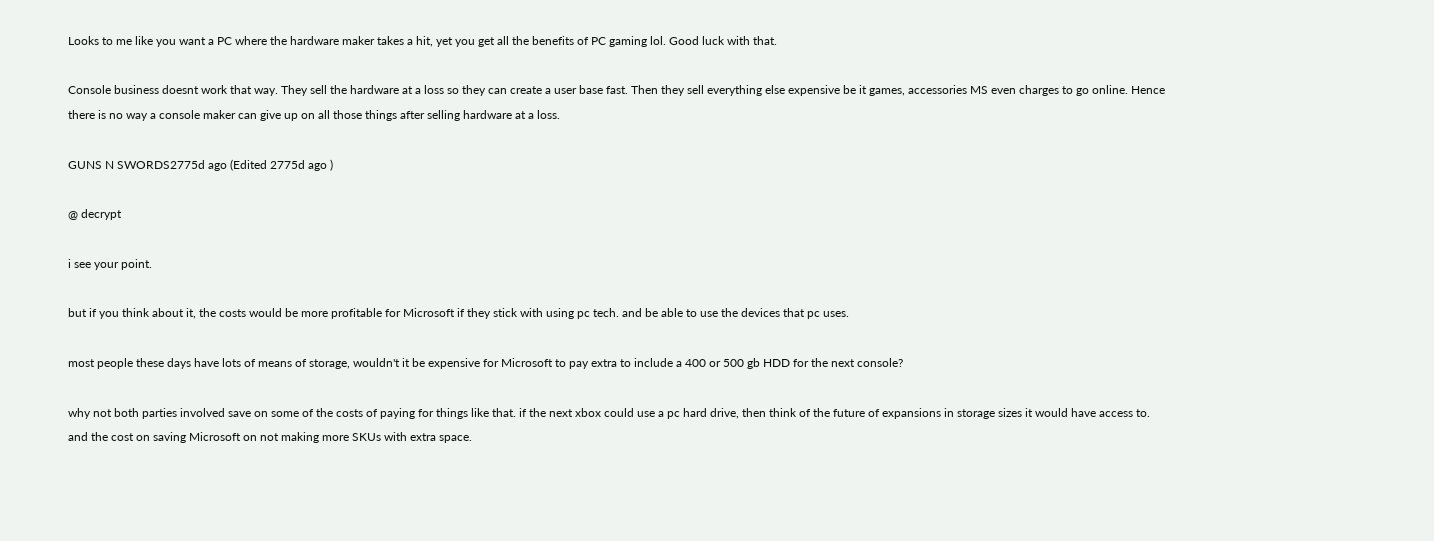Looks to me like you want a PC where the hardware maker takes a hit, yet you get all the benefits of PC gaming lol. Good luck with that.

Console business doesnt work that way. They sell the hardware at a loss so they can create a user base fast. Then they sell everything else expensive be it games, accessories MS even charges to go online. Hence there is no way a console maker can give up on all those things after selling hardware at a loss.

GUNS N SWORDS2775d ago (Edited 2775d ago )

@ decrypt

i see your point.

but if you think about it, the costs would be more profitable for Microsoft if they stick with using pc tech. and be able to use the devices that pc uses.

most people these days have lots of means of storage, wouldn't it be expensive for Microsoft to pay extra to include a 400 or 500 gb HDD for the next console?

why not both parties involved save on some of the costs of paying for things like that. if the next xbox could use a pc hard drive, then think of the future of expansions in storage sizes it would have access to. and the cost on saving Microsoft on not making more SKUs with extra space.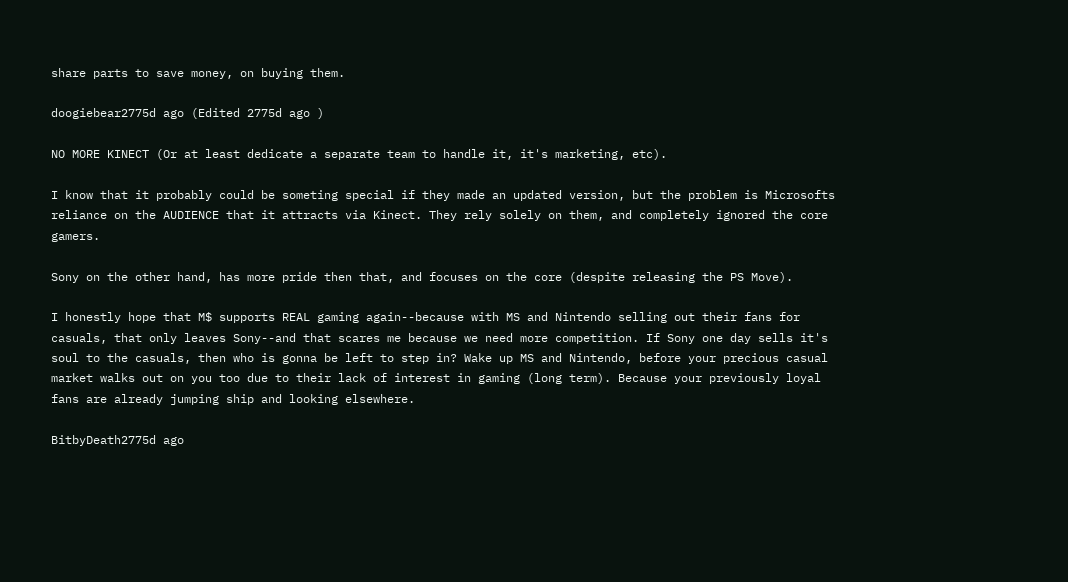share parts to save money, on buying them.

doogiebear2775d ago (Edited 2775d ago )

NO MORE KINECT (Or at least dedicate a separate team to handle it, it's marketing, etc).

I know that it probably could be someting special if they made an updated version, but the problem is Microsofts reliance on the AUDIENCE that it attracts via Kinect. They rely solely on them, and completely ignored the core gamers.

Sony on the other hand, has more pride then that, and focuses on the core (despite releasing the PS Move).

I honestly hope that M$ supports REAL gaming again--because with MS and Nintendo selling out their fans for casuals, that only leaves Sony--and that scares me because we need more competition. If Sony one day sells it's soul to the casuals, then who is gonna be left to step in? Wake up MS and Nintendo, before your precious casual market walks out on you too due to their lack of interest in gaming (long term). Because your previously loyal fans are already jumping ship and looking elsewhere.

BitbyDeath2775d ago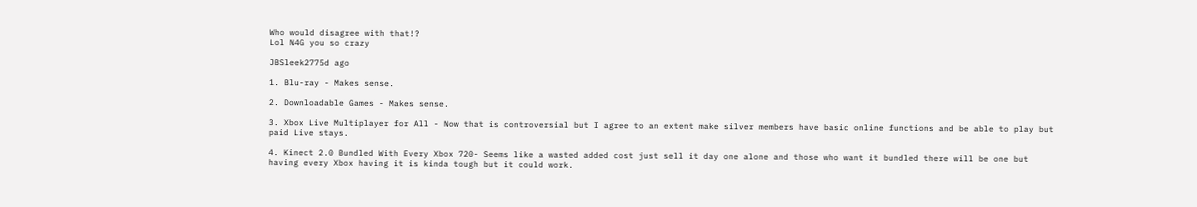Who would disagree with that!?
Lol N4G you so crazy

JBSleek2775d ago

1. Blu-ray - Makes sense.

2. Downloadable Games - Makes sense.

3. Xbox Live Multiplayer for All - Now that is controversial but I agree to an extent make silver members have basic online functions and be able to play but paid Live stays.

4. Kinect 2.0 Bundled With Every Xbox 720- Seems like a wasted added cost just sell it day one alone and those who want it bundled there will be one but having every Xbox having it is kinda tough but it could work.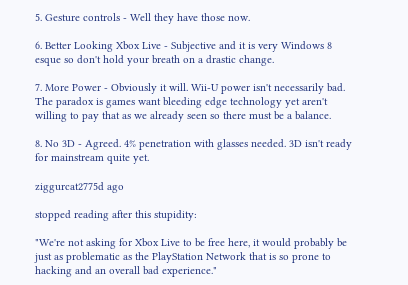5. Gesture controls - Well they have those now.

6. Better Looking Xbox Live - Subjective and it is very Windows 8 esque so don't hold your breath on a drastic change.

7. More Power - Obviously it will. Wii-U power isn't necessarily bad. The paradox is games want bleeding edge technology yet aren't willing to pay that as we already seen so there must be a balance.

8. No 3D - Agreed. 4% penetration with glasses needed. 3D isn't ready for mainstream quite yet.

ziggurcat2775d ago

stopped reading after this stupidity:

"We're not asking for Xbox Live to be free here, it would probably be just as problematic as the PlayStation Network that is so prone to hacking and an overall bad experience."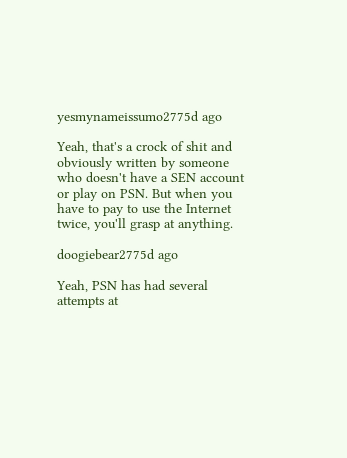yesmynameissumo2775d ago

Yeah, that's a crock of shit and obviously written by someone who doesn't have a SEN account or play on PSN. But when you have to pay to use the Internet twice, you'll grasp at anything.

doogiebear2775d ago

Yeah, PSN has had several attempts at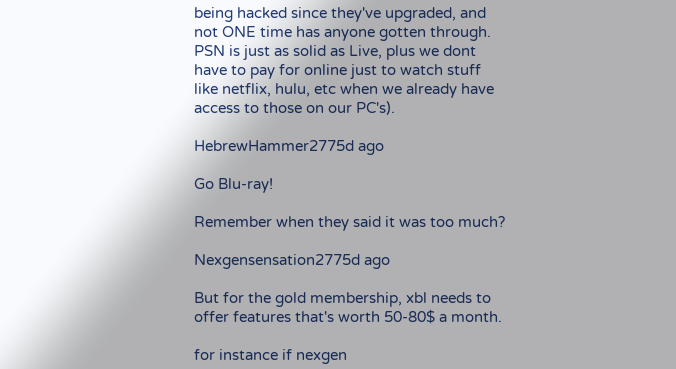being hacked since they've upgraded, and not ONE time has anyone gotten through. PSN is just as solid as Live, plus we dont have to pay for online just to watch stuff like netflix, hulu, etc when we already have access to those on our PC's).

HebrewHammer2775d ago

Go Blu-ray!

Remember when they said it was too much?

Nexgensensation2775d ago

But for the gold membership, xbl needs to offer features that's worth 50-80$ a month.

for instance if nexgen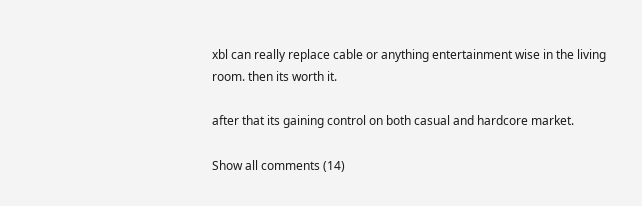xbl can really replace cable or anything entertainment wise in the living room. then its worth it.

after that its gaining control on both casual and hardcore market.

Show all comments (14)